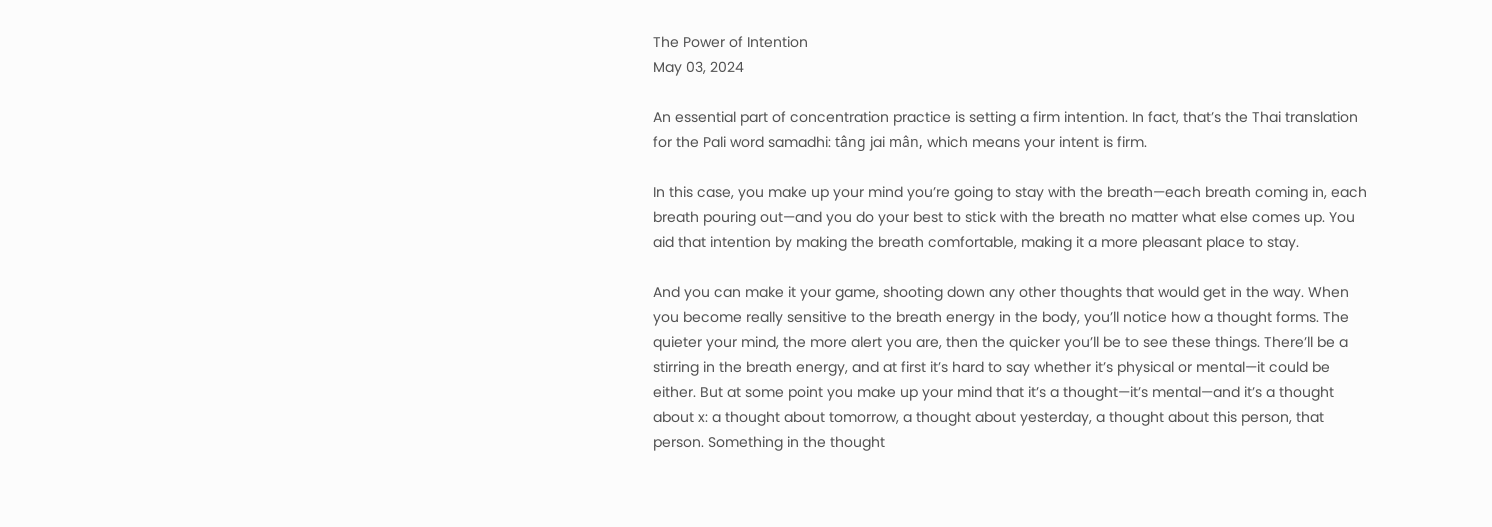The Power of Intention
May 03, 2024

An essential part of concentration practice is setting a firm intention. In fact, that’s the Thai translation for the Pali word samadhi: tâng jai mân, which means your intent is firm.

In this case, you make up your mind you’re going to stay with the breath—each breath coming in, each breath pouring out—and you do your best to stick with the breath no matter what else comes up. You aid that intention by making the breath comfortable, making it a more pleasant place to stay.

And you can make it your game, shooting down any other thoughts that would get in the way. When you become really sensitive to the breath energy in the body, you’ll notice how a thought forms. The quieter your mind, the more alert you are, then the quicker you’ll be to see these things. There’ll be a stirring in the breath energy, and at first it’s hard to say whether it’s physical or mental—it could be either. But at some point you make up your mind that it’s a thought—it’s mental—and it’s a thought about x: a thought about tomorrow, a thought about yesterday, a thought about this person, that person. Something in the thought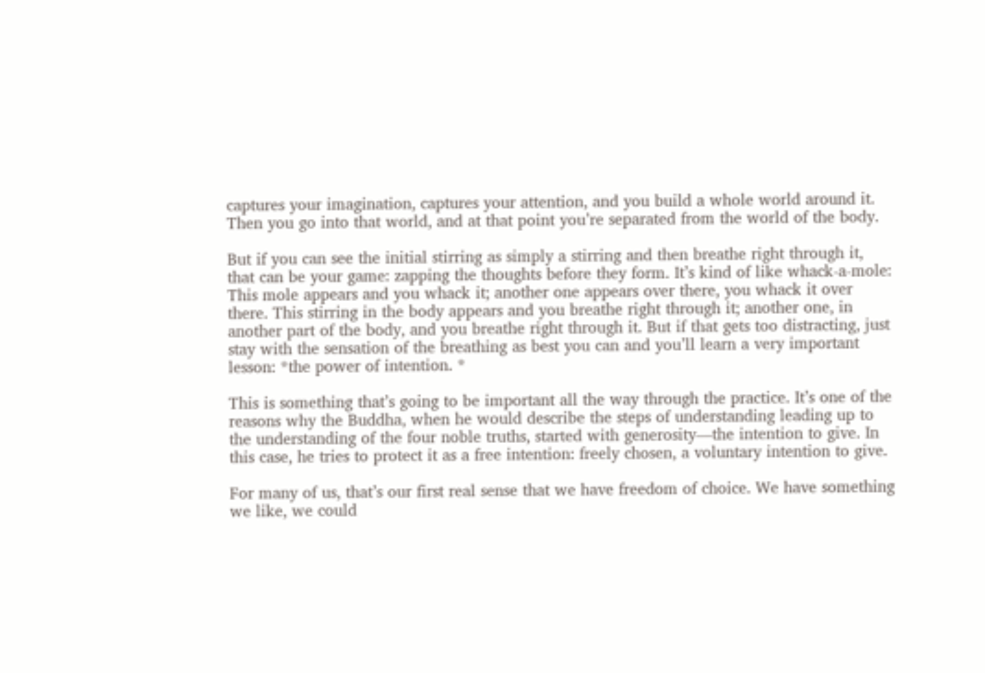captures your imagination, captures your attention, and you build a whole world around it. Then you go into that world, and at that point you’re separated from the world of the body.

But if you can see the initial stirring as simply a stirring and then breathe right through it, that can be your game: zapping the thoughts before they form. It’s kind of like whack-a-mole: This mole appears and you whack it; another one appears over there, you whack it over there. This stirring in the body appears and you breathe right through it; another one, in another part of the body, and you breathe right through it. But if that gets too distracting, just stay with the sensation of the breathing as best you can and you’ll learn a very important lesson: *the power of intention. *

This is something that’s going to be important all the way through the practice. It’s one of the reasons why the Buddha, when he would describe the steps of understanding leading up to the understanding of the four noble truths, started with generosity—the intention to give. In this case, he tries to protect it as a free intention: freely chosen, a voluntary intention to give.

For many of us, that’s our first real sense that we have freedom of choice. We have something we like, we could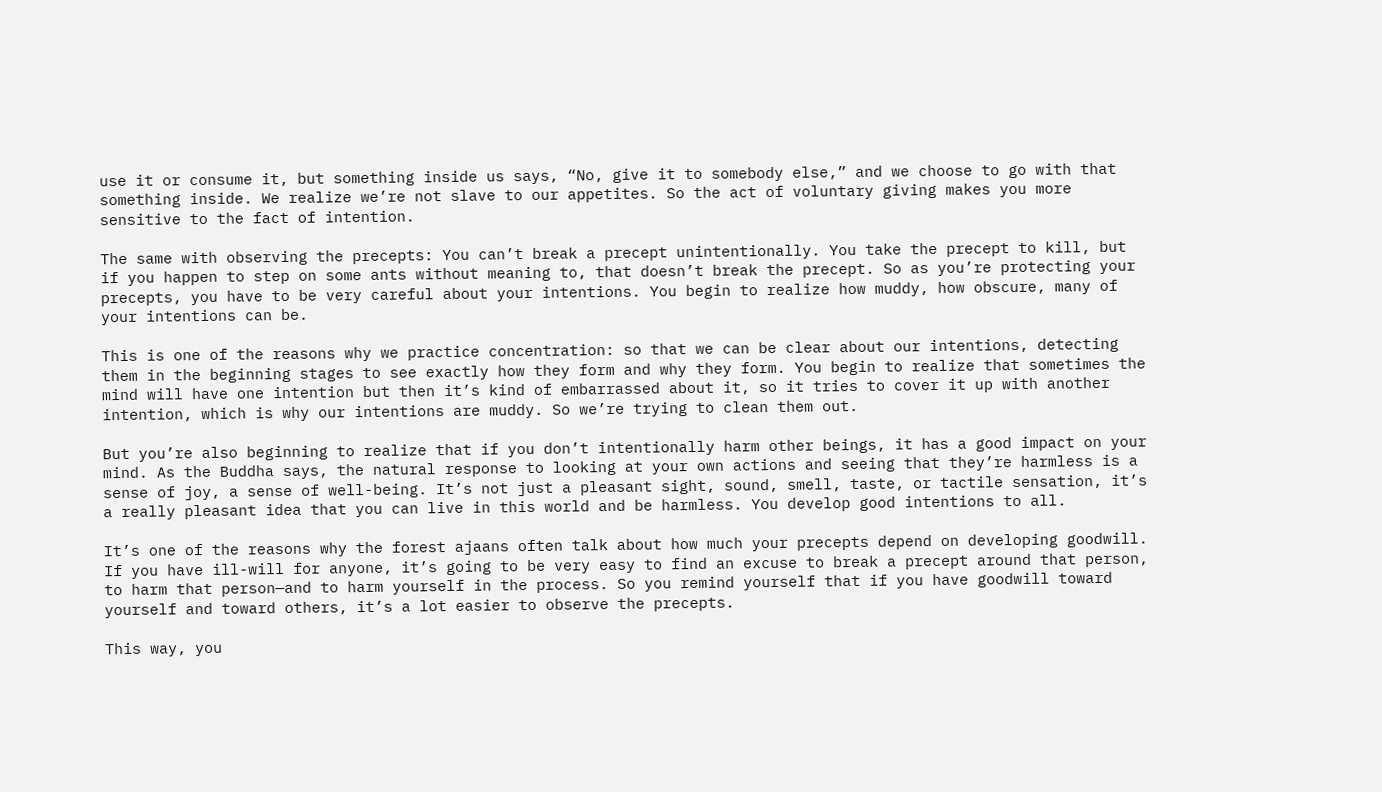use it or consume it, but something inside us says, “No, give it to somebody else,” and we choose to go with that something inside. We realize we’re not slave to our appetites. So the act of voluntary giving makes you more sensitive to the fact of intention.

The same with observing the precepts: You can’t break a precept unintentionally. You take the precept to kill, but if you happen to step on some ants without meaning to, that doesn’t break the precept. So as you’re protecting your precepts, you have to be very careful about your intentions. You begin to realize how muddy, how obscure, many of your intentions can be.

This is one of the reasons why we practice concentration: so that we can be clear about our intentions, detecting them in the beginning stages to see exactly how they form and why they form. You begin to realize that sometimes the mind will have one intention but then it’s kind of embarrassed about it, so it tries to cover it up with another intention, which is why our intentions are muddy. So we’re trying to clean them out.

But you’re also beginning to realize that if you don’t intentionally harm other beings, it has a good impact on your mind. As the Buddha says, the natural response to looking at your own actions and seeing that they’re harmless is a sense of joy, a sense of well-being. It’s not just a pleasant sight, sound, smell, taste, or tactile sensation, it’s a really pleasant idea that you can live in this world and be harmless. You develop good intentions to all.

It’s one of the reasons why the forest ajaans often talk about how much your precepts depend on developing goodwill. If you have ill-will for anyone, it’s going to be very easy to find an excuse to break a precept around that person, to harm that person—and to harm yourself in the process. So you remind yourself that if you have goodwill toward yourself and toward others, it’s a lot easier to observe the precepts.

This way, you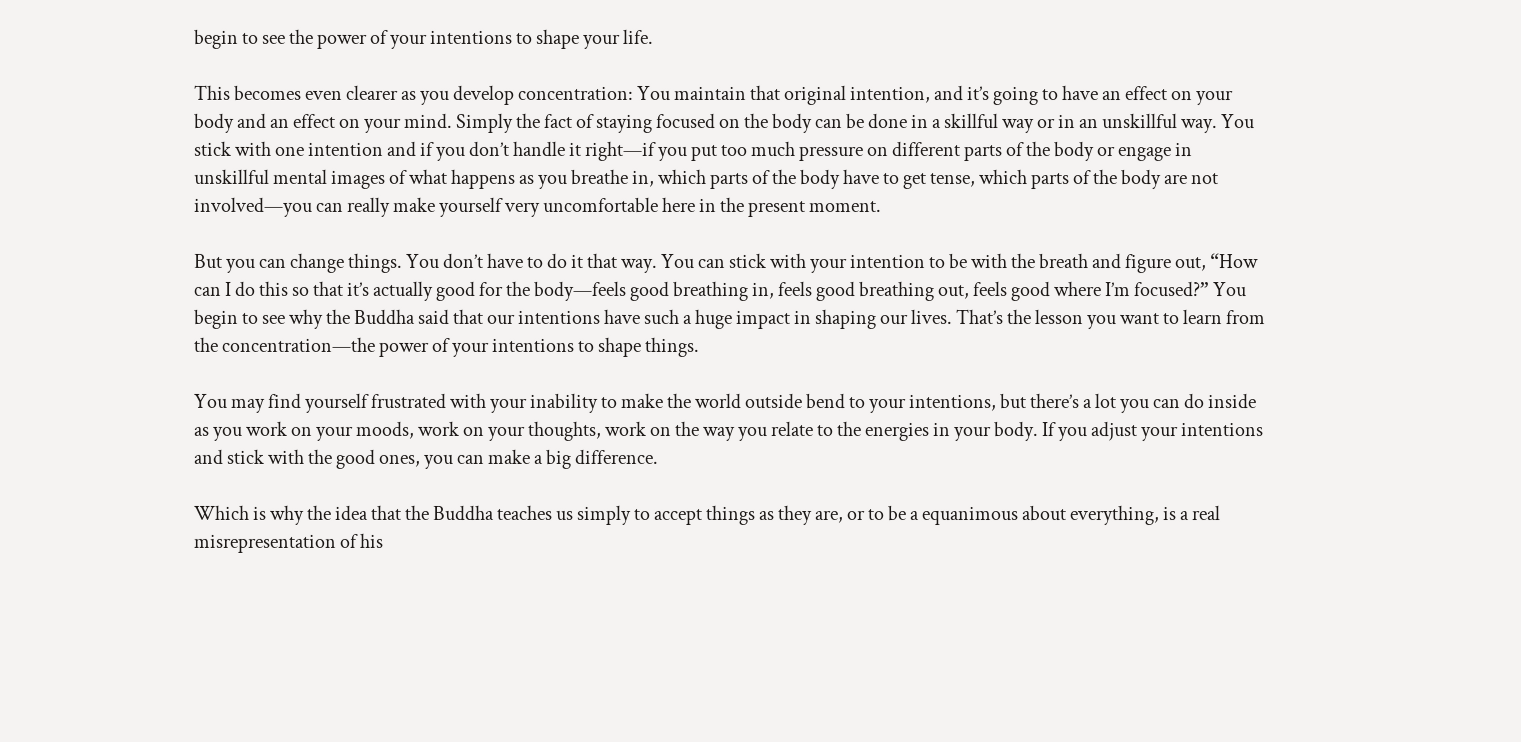begin to see the power of your intentions to shape your life.

This becomes even clearer as you develop concentration: You maintain that original intention, and it’s going to have an effect on your body and an effect on your mind. Simply the fact of staying focused on the body can be done in a skillful way or in an unskillful way. You stick with one intention and if you don’t handle it right—if you put too much pressure on different parts of the body or engage in unskillful mental images of what happens as you breathe in, which parts of the body have to get tense, which parts of the body are not involved—you can really make yourself very uncomfortable here in the present moment.

But you can change things. You don’t have to do it that way. You can stick with your intention to be with the breath and figure out, “How can I do this so that it’s actually good for the body—feels good breathing in, feels good breathing out, feels good where I’m focused?” You begin to see why the Buddha said that our intentions have such a huge impact in shaping our lives. That’s the lesson you want to learn from the concentration—the power of your intentions to shape things.

You may find yourself frustrated with your inability to make the world outside bend to your intentions, but there’s a lot you can do inside as you work on your moods, work on your thoughts, work on the way you relate to the energies in your body. If you adjust your intentions and stick with the good ones, you can make a big difference.

Which is why the idea that the Buddha teaches us simply to accept things as they are, or to be a equanimous about everything, is a real misrepresentation of his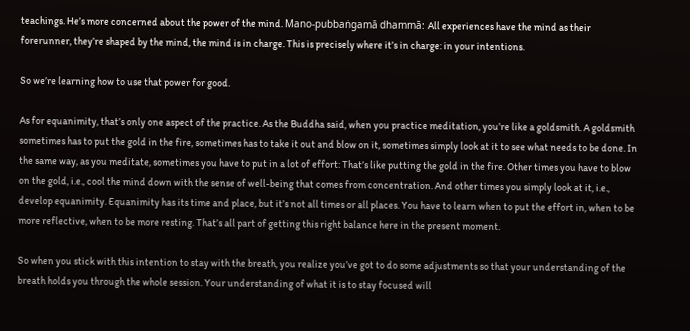teachings. He’s more concerned about the power of the mind. Mano-pubbaṅgamā dhammā: All experiences have the mind as their forerunner, they’re shaped by the mind, the mind is in charge. This is precisely where it’s in charge: in your intentions.

So we’re learning how to use that power for good.

As for equanimity, that’s only one aspect of the practice. As the Buddha said, when you practice meditation, you’re like a goldsmith. A goldsmith sometimes has to put the gold in the fire, sometimes has to take it out and blow on it, sometimes simply look at it to see what needs to be done. In the same way, as you meditate, sometimes you have to put in a lot of effort: That’s like putting the gold in the fire. Other times you have to blow on the gold, i.e., cool the mind down with the sense of well-being that comes from concentration. And other times you simply look at it, i.e., develop equanimity. Equanimity has its time and place, but it’s not all times or all places. You have to learn when to put the effort in, when to be more reflective, when to be more resting. That’s all part of getting this right balance here in the present moment.

So when you stick with this intention to stay with the breath, you realize you’ve got to do some adjustments so that your understanding of the breath holds you through the whole session. Your understanding of what it is to stay focused will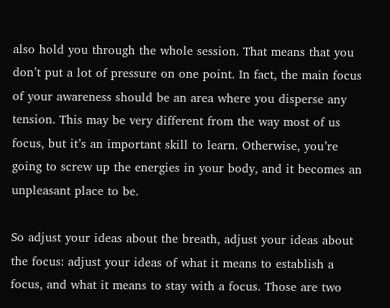also hold you through the whole session. That means that you don’t put a lot of pressure on one point. In fact, the main focus of your awareness should be an area where you disperse any tension. This may be very different from the way most of us focus, but it’s an important skill to learn. Otherwise, you’re going to screw up the energies in your body, and it becomes an unpleasant place to be.

So adjust your ideas about the breath, adjust your ideas about the focus: adjust your ideas of what it means to establish a focus, and what it means to stay with a focus. Those are two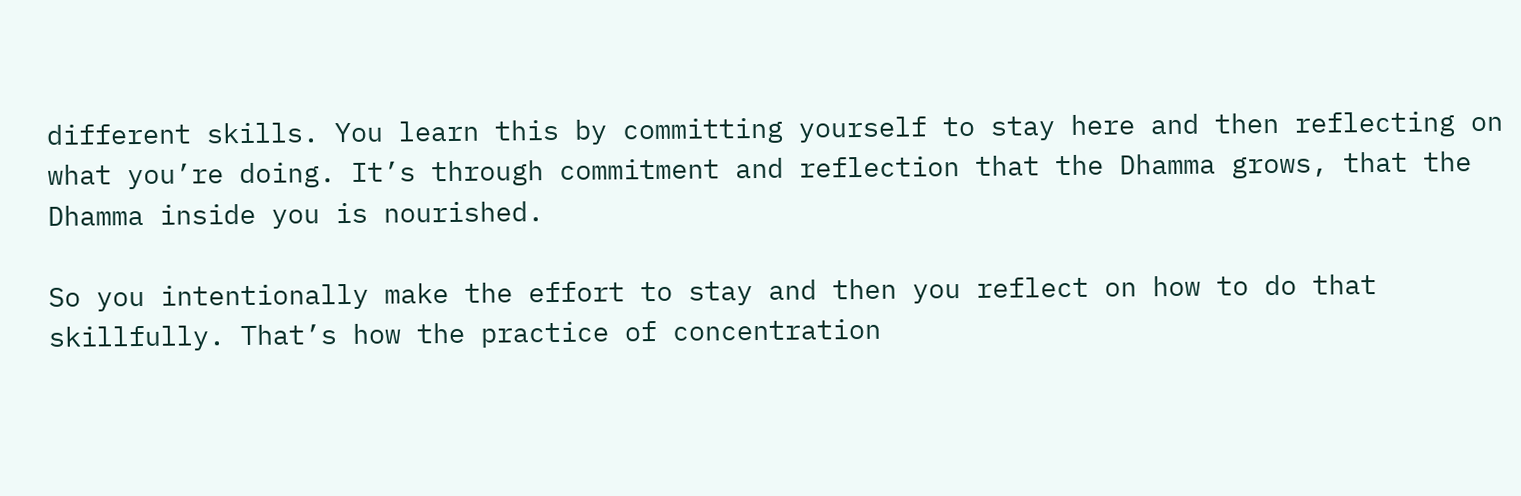different skills. You learn this by committing yourself to stay here and then reflecting on what you’re doing. It’s through commitment and reflection that the Dhamma grows, that the Dhamma inside you is nourished.

So you intentionally make the effort to stay and then you reflect on how to do that skillfully. That’s how the practice of concentration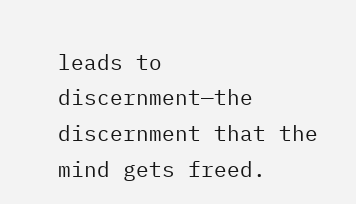leads to discernment—the discernment that the mind gets freed.